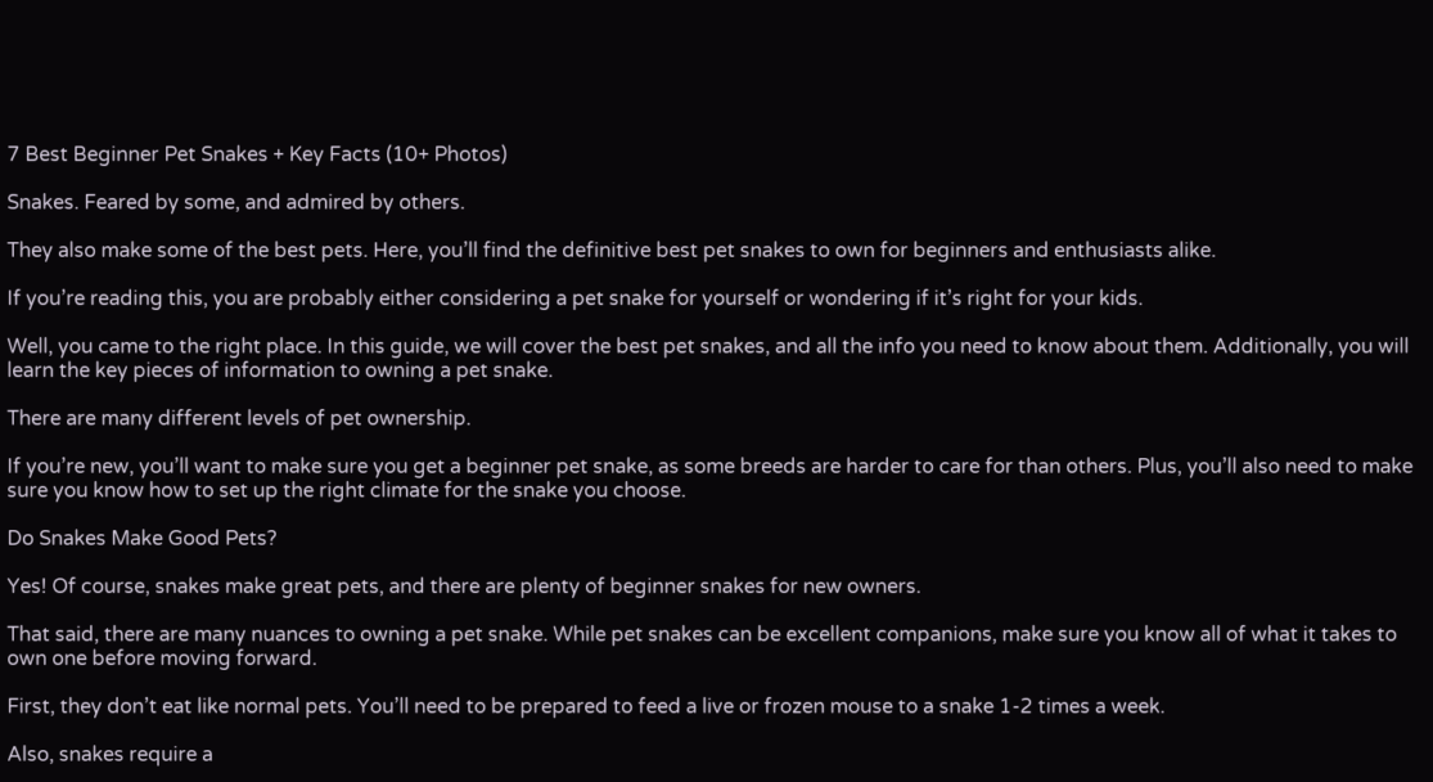7 Best Beginner Pet Snakes + Key Facts (10+ Photos)

Snakes. Feared by some, and admired by others.

They also make some of the best pets. Here, you’ll find the definitive best pet snakes to own for beginners and enthusiasts alike.

If you’re reading this, you are probably either considering a pet snake for yourself or wondering if it’s right for your kids.

Well, you came to the right place. In this guide, we will cover the best pet snakes, and all the info you need to know about them. Additionally, you will learn the key pieces of information to owning a pet snake.

There are many different levels of pet ownership.

If you’re new, you’ll want to make sure you get a beginner pet snake, as some breeds are harder to care for than others. Plus, you’ll also need to make sure you know how to set up the right climate for the snake you choose.

Do Snakes Make Good Pets?

Yes! Of course, snakes make great pets, and there are plenty of beginner snakes for new owners.

That said, there are many nuances to owning a pet snake. While pet snakes can be excellent companions, make sure you know all of what it takes to own one before moving forward.

First, they don’t eat like normal pets. You’ll need to be prepared to feed a live or frozen mouse to a snake 1-2 times a week.

Also, snakes require a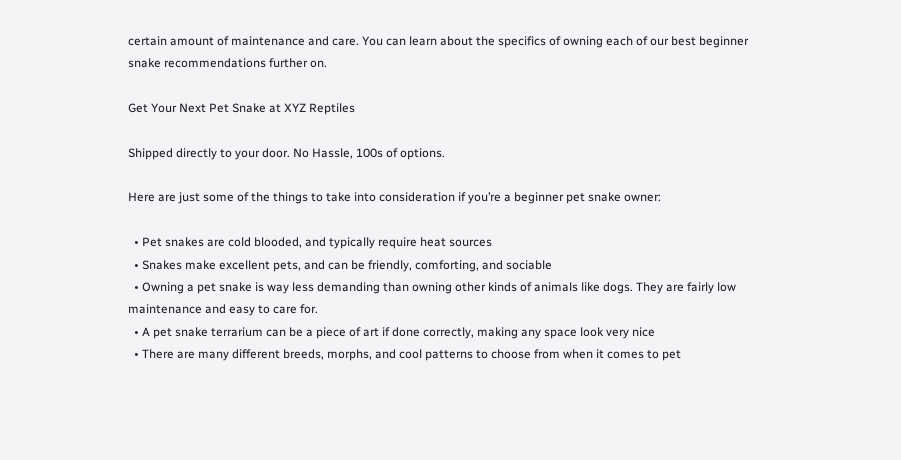certain amount of maintenance and care. You can learn about the specifics of owning each of our best beginner snake recommendations further on.

Get Your Next Pet Snake at XYZ Reptiles

Shipped directly to your door. No Hassle, 100s of options.

Here are just some of the things to take into consideration if you’re a beginner pet snake owner:

  • Pet snakes are cold blooded, and typically require heat sources
  • Snakes make excellent pets, and can be friendly, comforting, and sociable
  • Owning a pet snake is way less demanding than owning other kinds of animals like dogs. They are fairly low maintenance and easy to care for.
  • A pet snake terrarium can be a piece of art if done correctly, making any space look very nice
  • There are many different breeds, morphs, and cool patterns to choose from when it comes to pet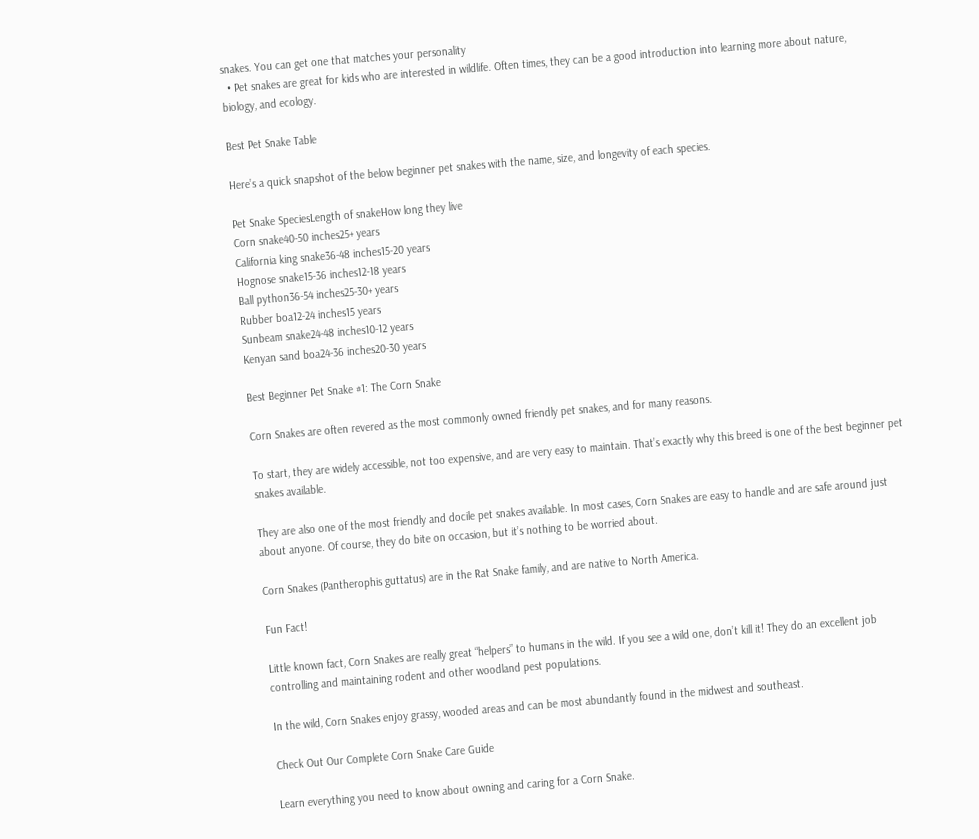snakes. You can get one that matches your personality
  • Pet snakes are great for kids who are interested in wildlife. Often times, they can be a good introduction into learning more about nature, biology, and ecology.

Best Pet Snake Table

Here’s a quick snapshot of the below beginner pet snakes with the name, size, and longevity of each species.

Pet Snake SpeciesLength of snakeHow long they live
Corn snake40-50 inches25+ years
California king snake36-48 inches15-20 years
Hognose snake15-36 inches12-18 years
Ball python36-54 inches25-30+ years
Rubber boa12-24 inches15 years
Sunbeam snake24-48 inches10-12 years
Kenyan sand boa24-36 inches20-30 years

Best Beginner Pet Snake #1: The Corn Snake

Corn Snakes are often revered as the most commonly owned friendly pet snakes, and for many reasons.

To start, they are widely accessible, not too expensive, and are very easy to maintain. That’s exactly why this breed is one of the best beginner pet snakes available.

They are also one of the most friendly and docile pet snakes available. In most cases, Corn Snakes are easy to handle and are safe around just about anyone. Of course, they do bite on occasion, but it’s nothing to be worried about.

Corn Snakes (Pantherophis guttatus) are in the Rat Snake family, and are native to North America.

Fun Fact!

Little known fact, Corn Snakes are really great “helpers” to humans in the wild. If you see a wild one, don’t kill it! They do an excellent job controlling and maintaining rodent and other woodland pest populations.

In the wild, Corn Snakes enjoy grassy, wooded areas and can be most abundantly found in the midwest and southeast.

Check Out Our Complete Corn Snake Care Guide

Learn everything you need to know about owning and caring for a Corn Snake.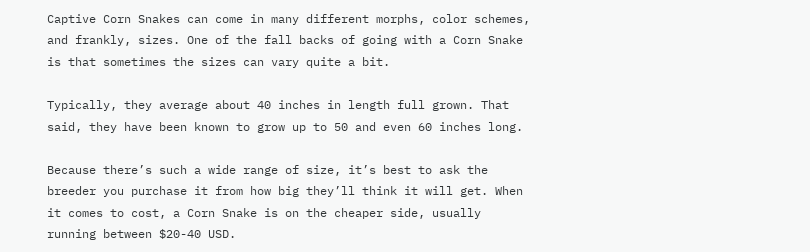Captive Corn Snakes can come in many different morphs, color schemes, and frankly, sizes. One of the fall backs of going with a Corn Snake is that sometimes the sizes can vary quite a bit.

Typically, they average about 40 inches in length full grown. That said, they have been known to grow up to 50 and even 60 inches long.

Because there’s such a wide range of size, it’s best to ask the breeder you purchase it from how big they’ll think it will get. When it comes to cost, a Corn Snake is on the cheaper side, usually running between $20-40 USD.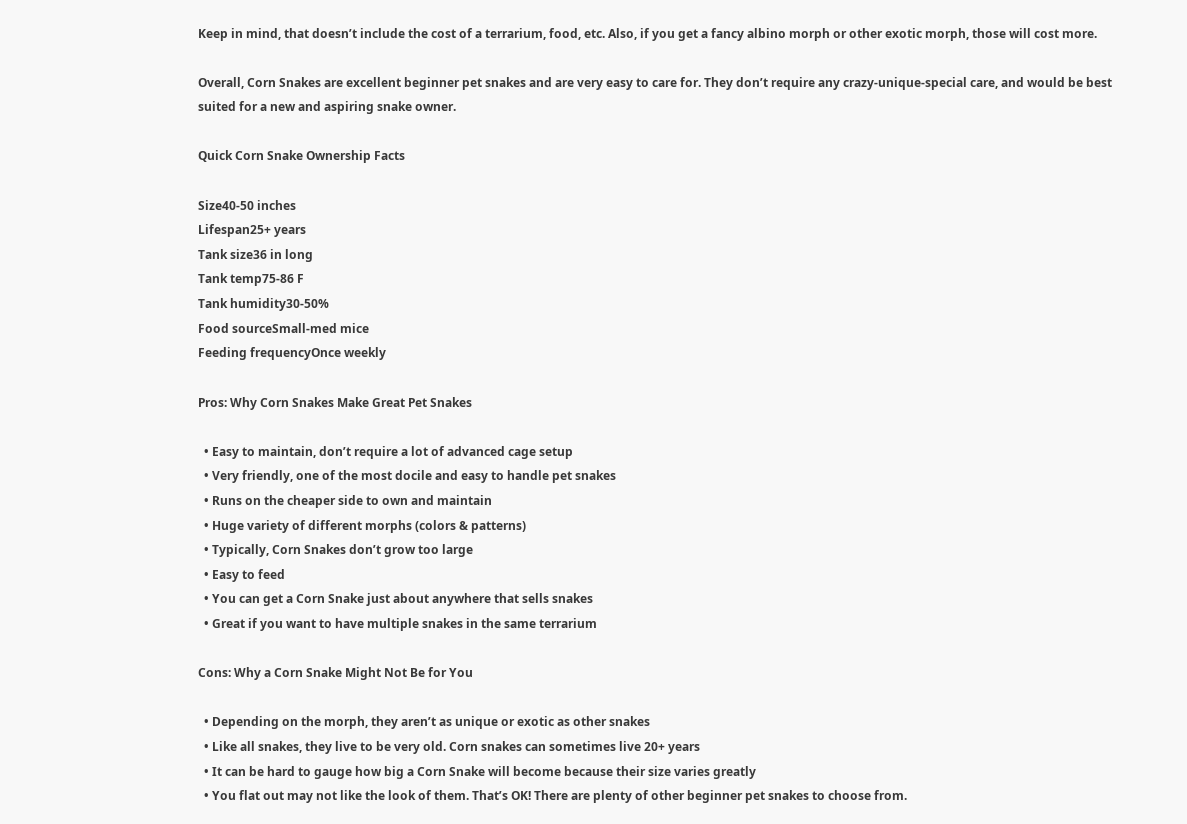Keep in mind, that doesn’t include the cost of a terrarium, food, etc. Also, if you get a fancy albino morph or other exotic morph, those will cost more.

Overall, Corn Snakes are excellent beginner pet snakes and are very easy to care for. They don’t require any crazy-unique-special care, and would be best suited for a new and aspiring snake owner.

Quick Corn Snake Ownership Facts

Size40-50 inches
Lifespan25+ years
Tank size36 in long
Tank temp75-86 F
Tank humidity30-50%
Food sourceSmall-med mice
Feeding frequencyOnce weekly

Pros: Why Corn Snakes Make Great Pet Snakes

  • Easy to maintain, don’t require a lot of advanced cage setup
  • Very friendly, one of the most docile and easy to handle pet snakes
  • Runs on the cheaper side to own and maintain
  • Huge variety of different morphs (colors & patterns)
  • Typically, Corn Snakes don’t grow too large
  • Easy to feed
  • You can get a Corn Snake just about anywhere that sells snakes
  • Great if you want to have multiple snakes in the same terrarium

Cons: Why a Corn Snake Might Not Be for You

  • Depending on the morph, they aren’t as unique or exotic as other snakes
  • Like all snakes, they live to be very old. Corn snakes can sometimes live 20+ years
  • It can be hard to gauge how big a Corn Snake will become because their size varies greatly
  • You flat out may not like the look of them. That’s OK! There are plenty of other beginner pet snakes to choose from.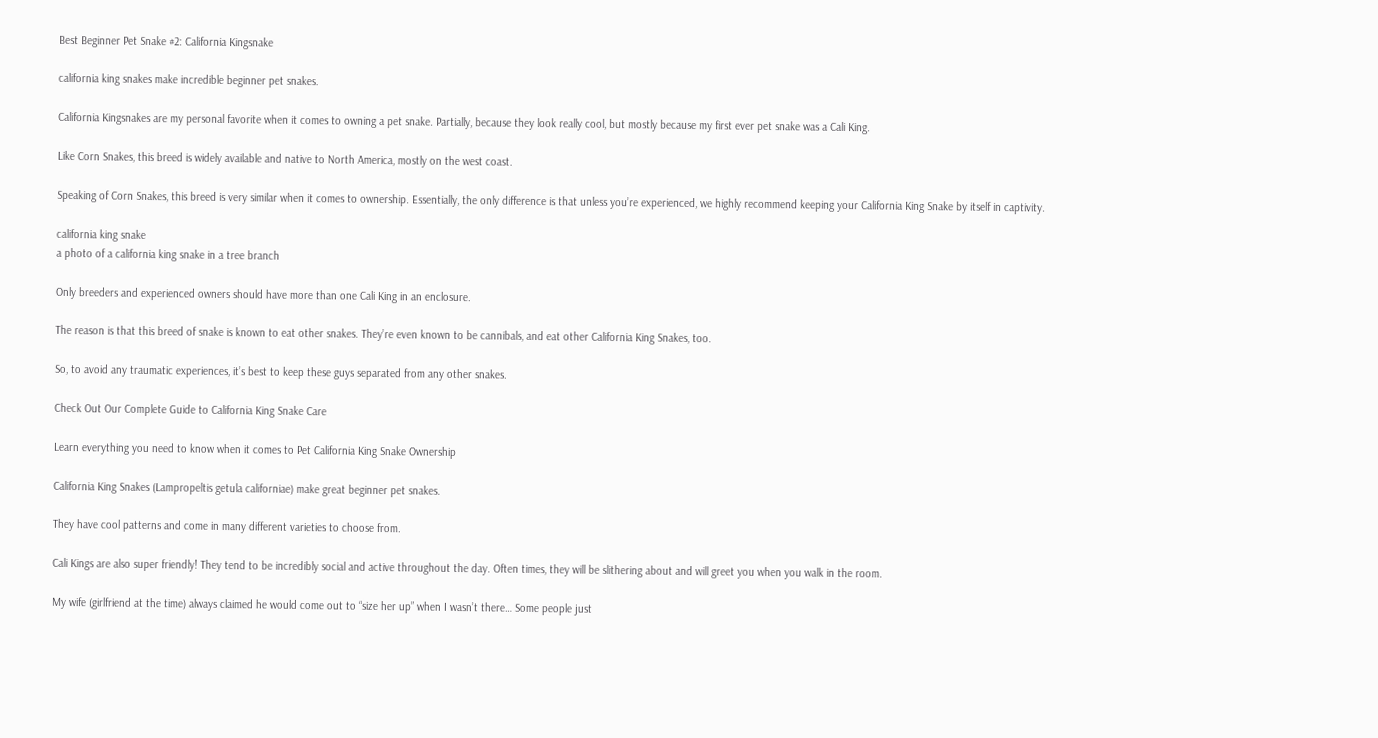Best Beginner Pet Snake #2: California Kingsnake

california king snakes make incredible beginner pet snakes.

California Kingsnakes are my personal favorite when it comes to owning a pet snake. Partially, because they look really cool, but mostly because my first ever pet snake was a Cali King.

Like Corn Snakes, this breed is widely available and native to North America, mostly on the west coast.

Speaking of Corn Snakes, this breed is very similar when it comes to ownership. Essentially, the only difference is that unless you’re experienced, we highly recommend keeping your California King Snake by itself in captivity.

california king snake
a photo of a california king snake in a tree branch

Only breeders and experienced owners should have more than one Cali King in an enclosure.

The reason is that this breed of snake is known to eat other snakes. They’re even known to be cannibals, and eat other California King Snakes, too.

So, to avoid any traumatic experiences, it’s best to keep these guys separated from any other snakes.

Check Out Our Complete Guide to California King Snake Care

Learn everything you need to know when it comes to Pet California King Snake Ownership

California King Snakes (Lampropeltis getula californiae) make great beginner pet snakes.

They have cool patterns and come in many different varieties to choose from.

Cali Kings are also super friendly! They tend to be incredibly social and active throughout the day. Often times, they will be slithering about and will greet you when you walk in the room.

My wife (girlfriend at the time) always claimed he would come out to “size her up” when I wasn’t there… Some people just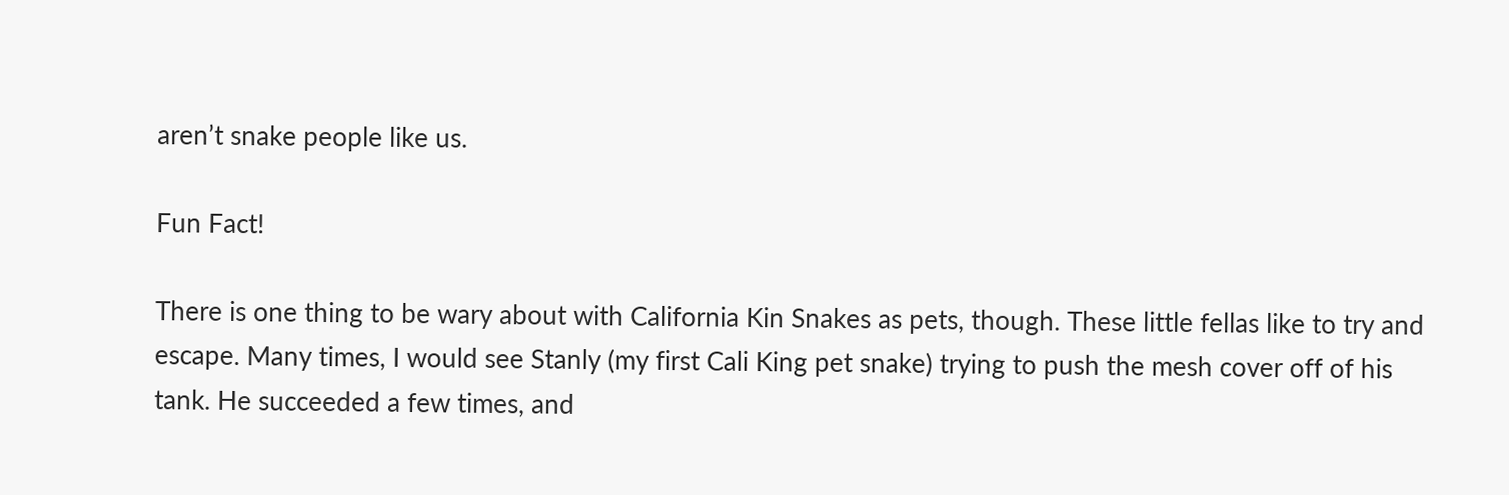aren’t snake people like us.

Fun Fact!

There is one thing to be wary about with California Kin Snakes as pets, though. These little fellas like to try and escape. Many times, I would see Stanly (my first Cali King pet snake) trying to push the mesh cover off of his tank. He succeeded a few times, and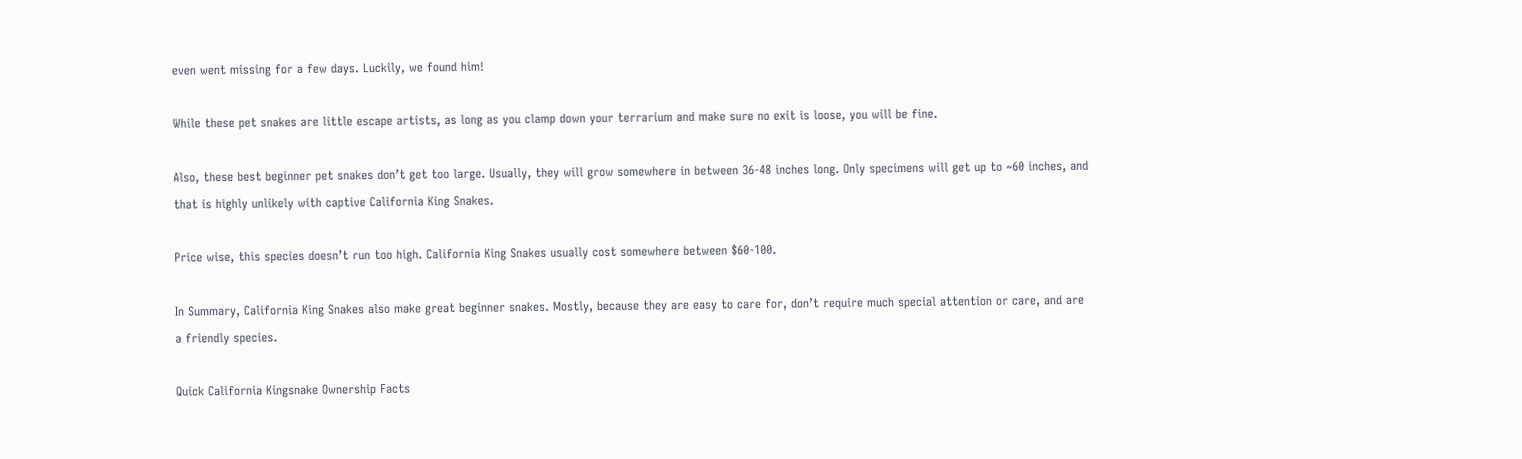even went missing for a few days. Luckily, we found him!

While these pet snakes are little escape artists, as long as you clamp down your terrarium and make sure no exit is loose, you will be fine.

Also, these best beginner pet snakes don’t get too large. Usually, they will grow somewhere in between 36-48 inches long. Only specimens will get up to ~60 inches, and that is highly unlikely with captive California King Snakes.

Price wise, this species doesn’t run too high. California King Snakes usually cost somewhere between $60-100.

In Summary, California King Snakes also make great beginner snakes. Mostly, because they are easy to care for, don’t require much special attention or care, and are a friendly species.

Quick California Kingsnake Ownership Facts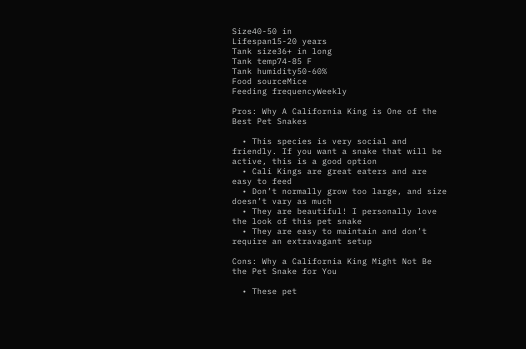Size40-50 in
Lifespan15-20 years
Tank size36+ in long
Tank temp74-85 F
Tank humidity50-60%
Food sourceMice
Feeding frequencyWeekly

Pros: Why A California King is One of the Best Pet Snakes

  • This species is very social and friendly. If you want a snake that will be active, this is a good option
  • Cali Kings are great eaters and are easy to feed
  • Don’t normally grow too large, and size doesn’t vary as much
  • They are beautiful! I personally love the look of this pet snake
  • They are easy to maintain and don’t require an extravagant setup

Cons: Why a California King Might Not Be the Pet Snake for You

  • These pet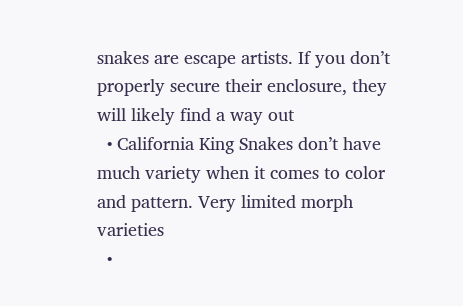snakes are escape artists. If you don’t properly secure their enclosure, they will likely find a way out
  • California King Snakes don’t have much variety when it comes to color and pattern. Very limited morph varieties
  •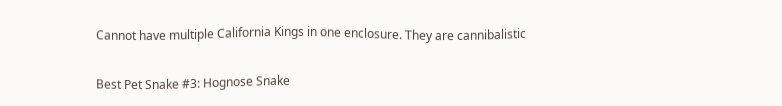Cannot have multiple California Kings in one enclosure. They are cannibalistic

Best Pet Snake #3: Hognose Snake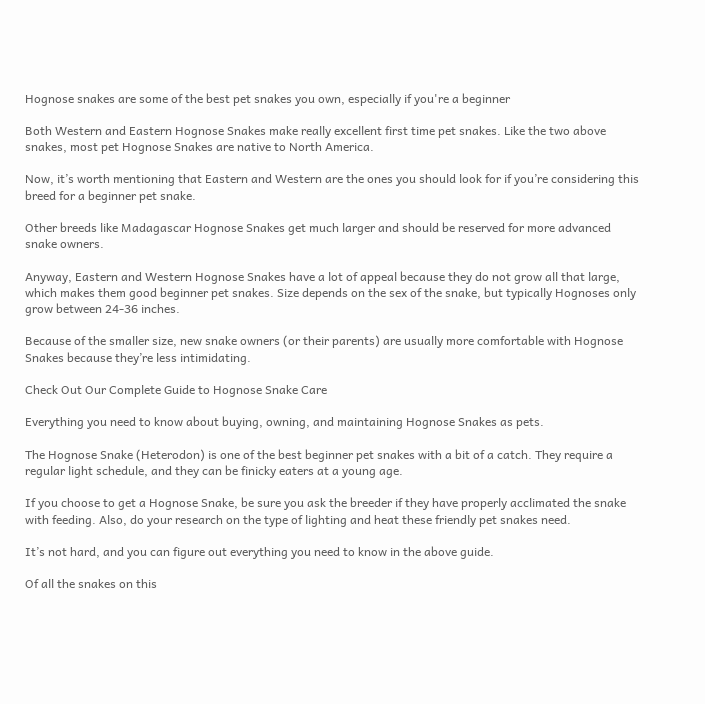Hognose snakes are some of the best pet snakes you own, especially if you're a beginner

Both Western and Eastern Hognose Snakes make really excellent first time pet snakes. Like the two above snakes, most pet Hognose Snakes are native to North America.

Now, it’s worth mentioning that Eastern and Western are the ones you should look for if you’re considering this breed for a beginner pet snake.

Other breeds like Madagascar Hognose Snakes get much larger and should be reserved for more advanced snake owners.

Anyway, Eastern and Western Hognose Snakes have a lot of appeal because they do not grow all that large, which makes them good beginner pet snakes. Size depends on the sex of the snake, but typically Hognoses only grow between 24-36 inches.

Because of the smaller size, new snake owners (or their parents) are usually more comfortable with Hognose Snakes because they’re less intimidating.

Check Out Our Complete Guide to Hognose Snake Care

Everything you need to know about buying, owning, and maintaining Hognose Snakes as pets.

The Hognose Snake (Heterodon) is one of the best beginner pet snakes with a bit of a catch. They require a regular light schedule, and they can be finicky eaters at a young age.

If you choose to get a Hognose Snake, be sure you ask the breeder if they have properly acclimated the snake with feeding. Also, do your research on the type of lighting and heat these friendly pet snakes need.

It’s not hard, and you can figure out everything you need to know in the above guide.

Of all the snakes on this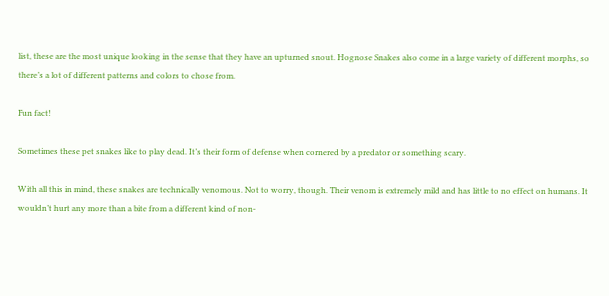list, these are the most unique looking in the sense that they have an upturned snout. Hognose Snakes also come in a large variety of different morphs, so there’s a lot of different patterns and colors to chose from.

Fun fact!

Sometimes these pet snakes like to play dead. It’s their form of defense when cornered by a predator or something scary.

With all this in mind, these snakes are technically venomous. Not to worry, though. Their venom is extremely mild and has little to no effect on humans. It wouldn’t hurt any more than a bite from a different kind of non-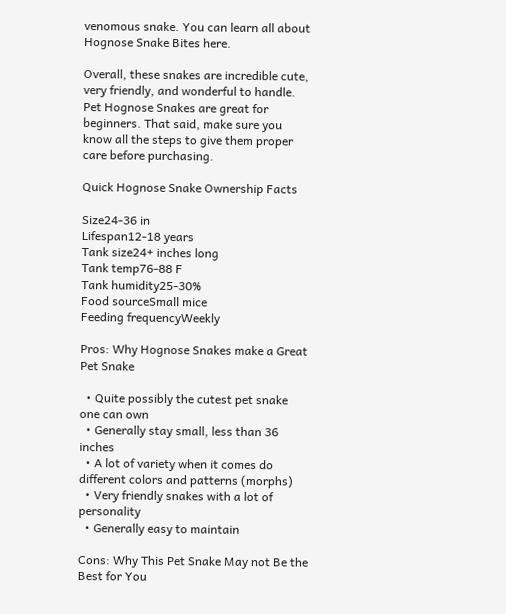venomous snake. You can learn all about Hognose Snake Bites here.

Overall, these snakes are incredible cute, very friendly, and wonderful to handle. Pet Hognose Snakes are great for beginners. That said, make sure you know all the steps to give them proper care before purchasing.

Quick Hognose Snake Ownership Facts

Size24-36 in
Lifespan12-18 years
Tank size24+ inches long
Tank temp76-88 F
Tank humidity25-30%
Food sourceSmall mice
Feeding frequencyWeekly

Pros: Why Hognose Snakes make a Great Pet Snake

  • Quite possibly the cutest pet snake one can own
  • Generally stay small, less than 36 inches
  • A lot of variety when it comes do different colors and patterns (morphs)
  • Very friendly snakes with a lot of personality
  • Generally easy to maintain

Cons: Why This Pet Snake May not Be the Best for You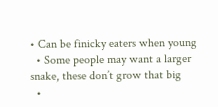• Can be finicky eaters when young
  • Some people may want a larger snake, these don’t grow that big
  •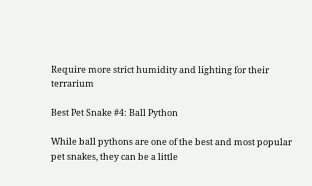Require more strict humidity and lighting for their terrarium

Best Pet Snake #4: Ball Python

While ball pythons are one of the best and most popular pet snakes, they can be a little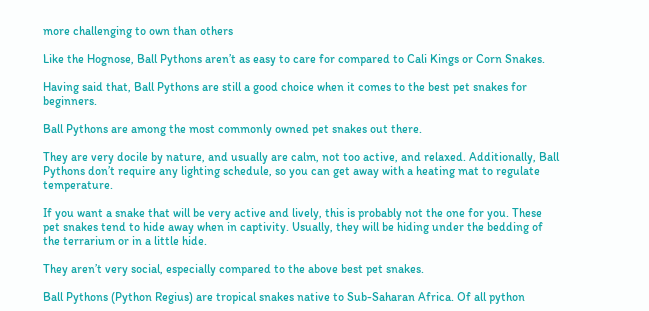more challenging to own than others

Like the Hognose, Ball Pythons aren’t as easy to care for compared to Cali Kings or Corn Snakes.

Having said that, Ball Pythons are still a good choice when it comes to the best pet snakes for beginners.

Ball Pythons are among the most commonly owned pet snakes out there.

They are very docile by nature, and usually are calm, not too active, and relaxed. Additionally, Ball Pythons don’t require any lighting schedule, so you can get away with a heating mat to regulate temperature.

If you want a snake that will be very active and lively, this is probably not the one for you. These pet snakes tend to hide away when in captivity. Usually, they will be hiding under the bedding of the terrarium or in a little hide.

They aren’t very social, especially compared to the above best pet snakes.

Ball Pythons (Python Regius) are tropical snakes native to Sub-Saharan Africa. Of all python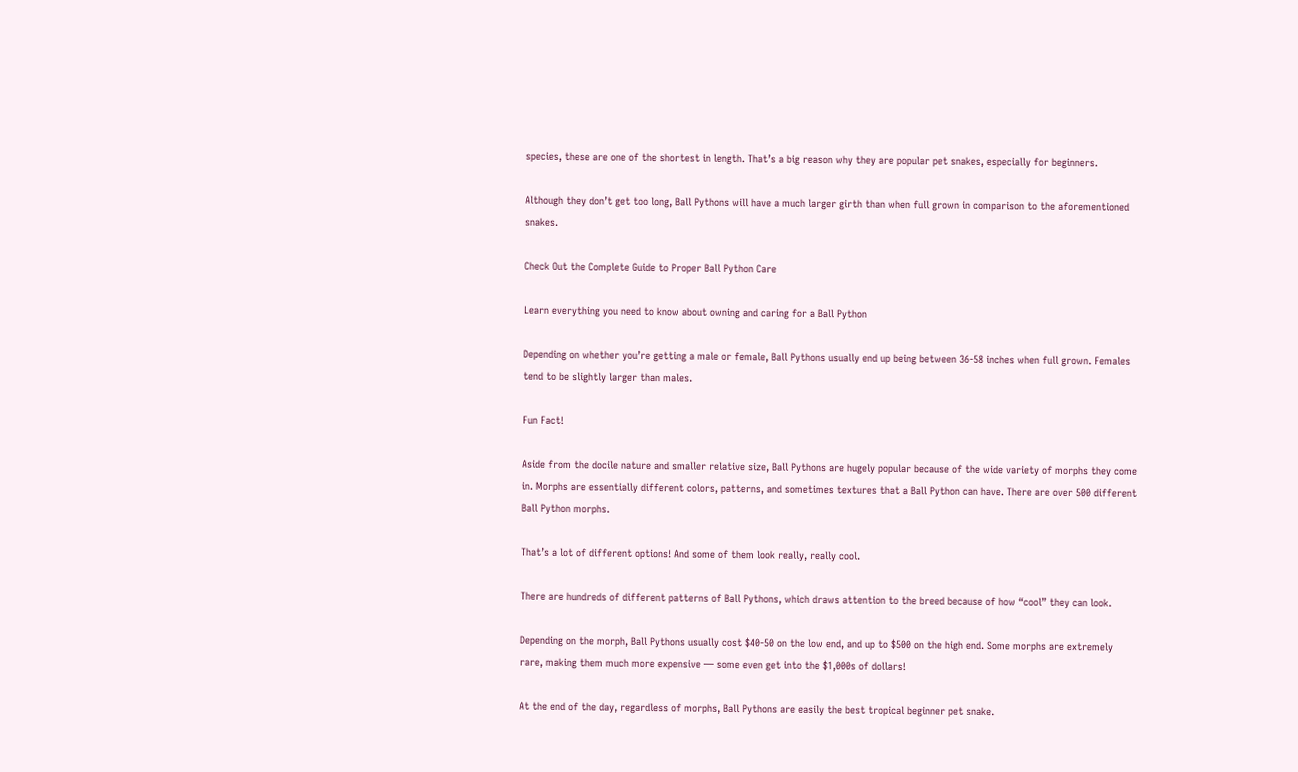species, these are one of the shortest in length. That’s a big reason why they are popular pet snakes, especially for beginners.

Although they don’t get too long, Ball Pythons will have a much larger girth than when full grown in comparison to the aforementioned snakes.

Check Out the Complete Guide to Proper Ball Python Care

Learn everything you need to know about owning and caring for a Ball Python

Depending on whether you’re getting a male or female, Ball Pythons usually end up being between 36-58 inches when full grown. Females tend to be slightly larger than males.

Fun Fact!

Aside from the docile nature and smaller relative size, Ball Pythons are hugely popular because of the wide variety of morphs they come in. Morphs are essentially different colors, patterns, and sometimes textures that a Ball Python can have. There are over 500 different Ball Python morphs.

That’s a lot of different options! And some of them look really, really cool.

There are hundreds of different patterns of Ball Pythons, which draws attention to the breed because of how “cool” they can look.

Depending on the morph, Ball Pythons usually cost $40-50 on the low end, and up to $500 on the high end. Some morphs are extremely rare, making them much more expensive — some even get into the $1,000s of dollars!

At the end of the day, regardless of morphs, Ball Pythons are easily the best tropical beginner pet snake.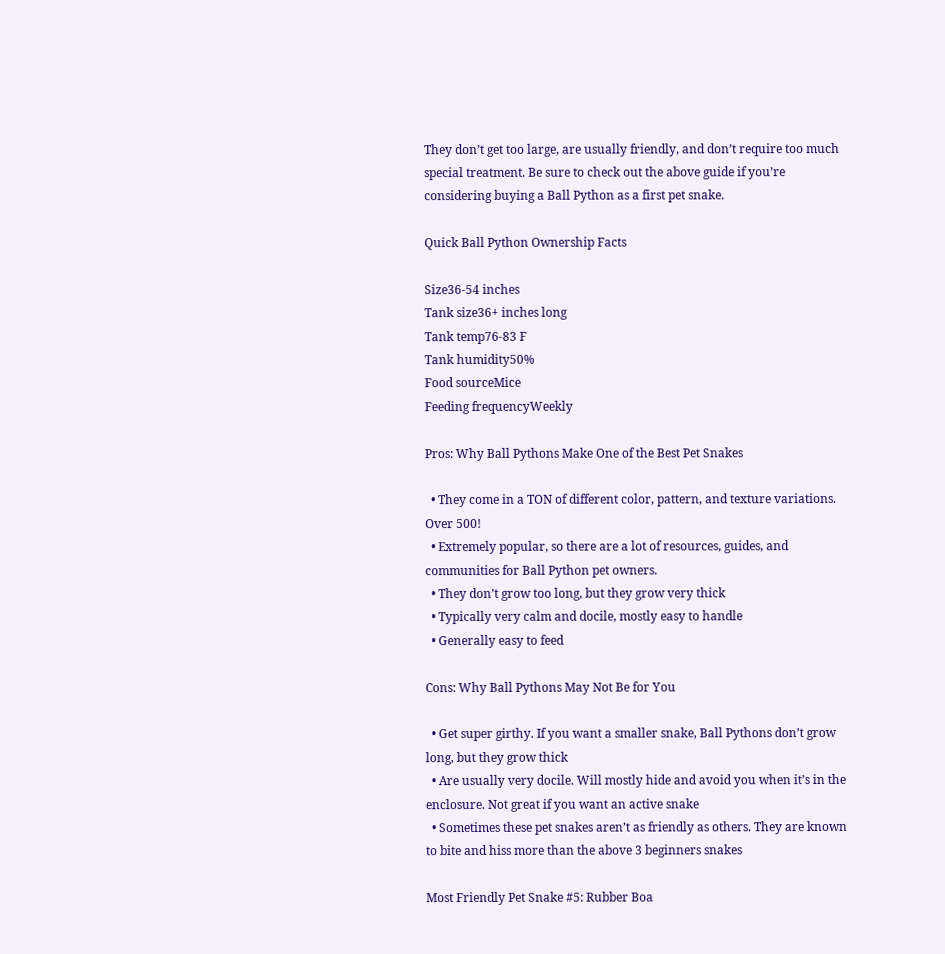They don’t get too large, are usually friendly, and don’t require too much special treatment. Be sure to check out the above guide if you’re considering buying a Ball Python as a first pet snake.

Quick Ball Python Ownership Facts

Size36-54 inches
Tank size36+ inches long
Tank temp76-83 F
Tank humidity50%
Food sourceMice
Feeding frequencyWeekly

Pros: Why Ball Pythons Make One of the Best Pet Snakes

  • They come in a TON of different color, pattern, and texture variations. Over 500!
  • Extremely popular, so there are a lot of resources, guides, and communities for Ball Python pet owners.
  • They don’t grow too long, but they grow very thick
  • Typically very calm and docile, mostly easy to handle
  • Generally easy to feed

Cons: Why Ball Pythons May Not Be for You

  • Get super girthy. If you want a smaller snake, Ball Pythons don’t grow long, but they grow thick
  • Are usually very docile. Will mostly hide and avoid you when it’s in the enclosure. Not great if you want an active snake
  • Sometimes these pet snakes aren’t as friendly as others. They are known to bite and hiss more than the above 3 beginners snakes

Most Friendly Pet Snake #5: Rubber Boa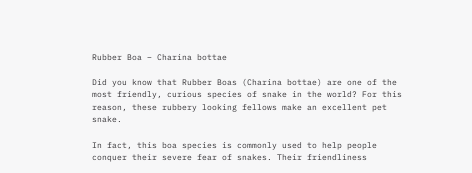Rubber Boa – Charina bottae

Did you know that Rubber Boas (Charina bottae) are one of the most friendly, curious species of snake in the world? For this reason, these rubbery looking fellows make an excellent pet snake.

In fact, this boa species is commonly used to help people conquer their severe fear of snakes. Their friendliness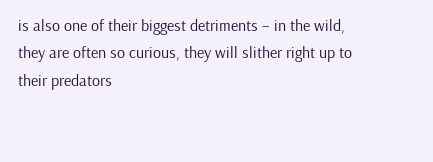is also one of their biggest detriments – in the wild, they are often so curious, they will slither right up to their predators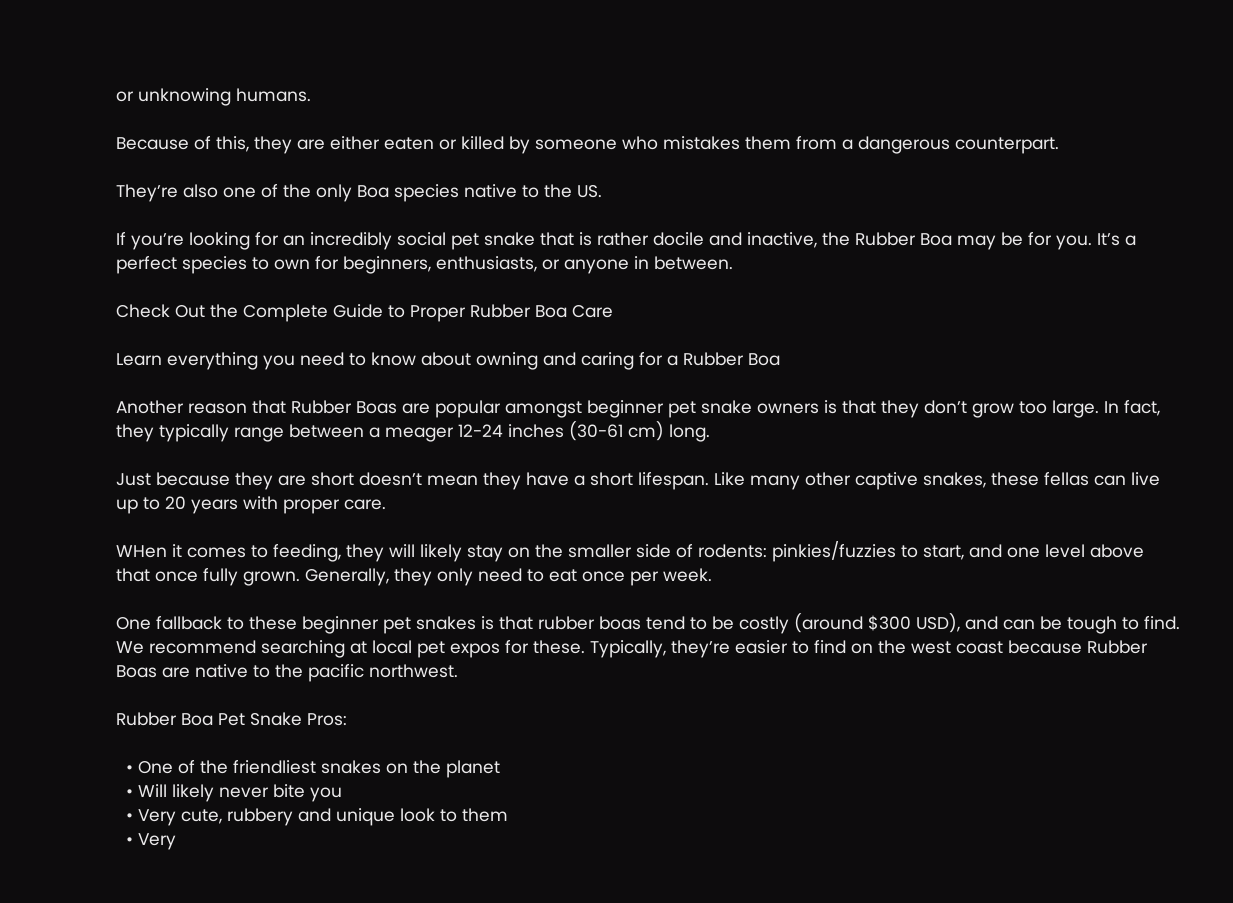or unknowing humans.

Because of this, they are either eaten or killed by someone who mistakes them from a dangerous counterpart.

They’re also one of the only Boa species native to the US.

If you’re looking for an incredibly social pet snake that is rather docile and inactive, the Rubber Boa may be for you. It’s a perfect species to own for beginners, enthusiasts, or anyone in between.

Check Out the Complete Guide to Proper Rubber Boa Care

Learn everything you need to know about owning and caring for a Rubber Boa

Another reason that Rubber Boas are popular amongst beginner pet snake owners is that they don’t grow too large. In fact, they typically range between a meager 12-24 inches (30-61 cm) long.

Just because they are short doesn’t mean they have a short lifespan. Like many other captive snakes, these fellas can live up to 20 years with proper care.

WHen it comes to feeding, they will likely stay on the smaller side of rodents: pinkies/fuzzies to start, and one level above that once fully grown. Generally, they only need to eat once per week.

One fallback to these beginner pet snakes is that rubber boas tend to be costly (around $300 USD), and can be tough to find. We recommend searching at local pet expos for these. Typically, they’re easier to find on the west coast because Rubber Boas are native to the pacific northwest.

Rubber Boa Pet Snake Pros:

  • One of the friendliest snakes on the planet
  • Will likely never bite you
  • Very cute, rubbery and unique look to them
  • Very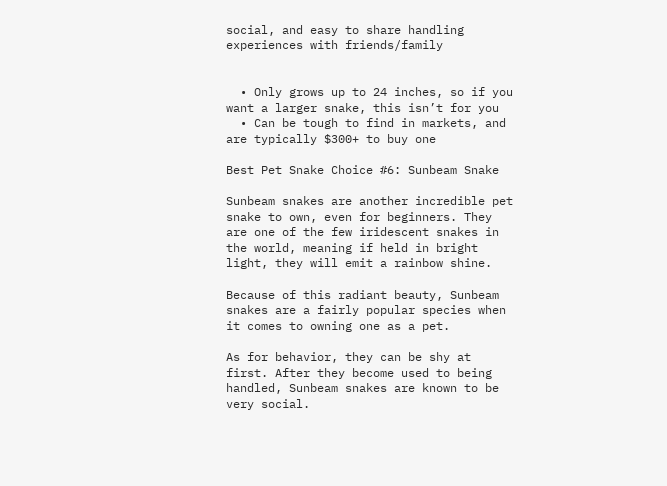social, and easy to share handling experiences with friends/family


  • Only grows up to 24 inches, so if you want a larger snake, this isn’t for you
  • Can be tough to find in markets, and are typically $300+ to buy one

Best Pet Snake Choice #6: Sunbeam Snake

Sunbeam snakes are another incredible pet snake to own, even for beginners. They are one of the few iridescent snakes in the world, meaning if held in bright light, they will emit a rainbow shine.

Because of this radiant beauty, Sunbeam snakes are a fairly popular species when it comes to owning one as a pet.

As for behavior, they can be shy at first. After they become used to being handled, Sunbeam snakes are known to be very social.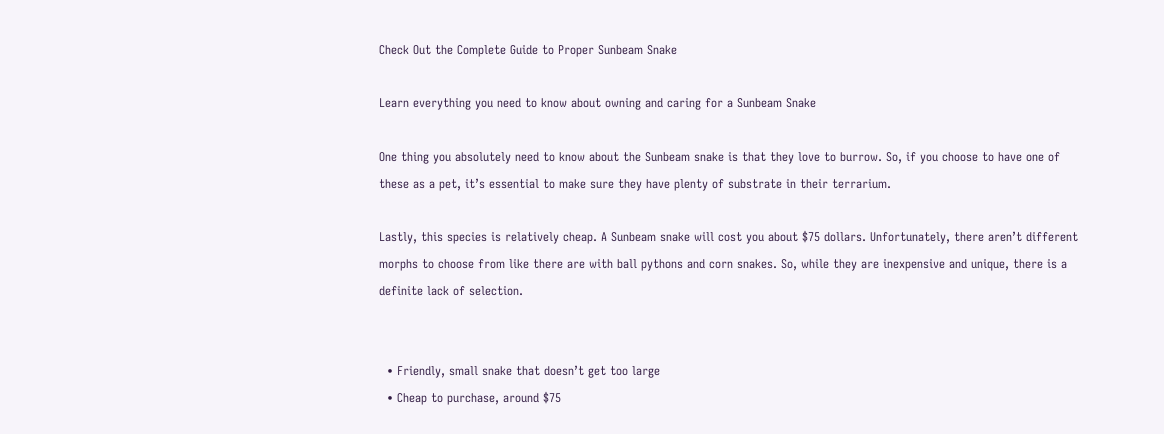Check Out the Complete Guide to Proper Sunbeam Snake

Learn everything you need to know about owning and caring for a Sunbeam Snake

One thing you absolutely need to know about the Sunbeam snake is that they love to burrow. So, if you choose to have one of these as a pet, it’s essential to make sure they have plenty of substrate in their terrarium.

Lastly, this species is relatively cheap. A Sunbeam snake will cost you about $75 dollars. Unfortunately, there aren’t different morphs to choose from like there are with ball pythons and corn snakes. So, while they are inexpensive and unique, there is a definite lack of selection.


  • Friendly, small snake that doesn’t get too large
  • Cheap to purchase, around $75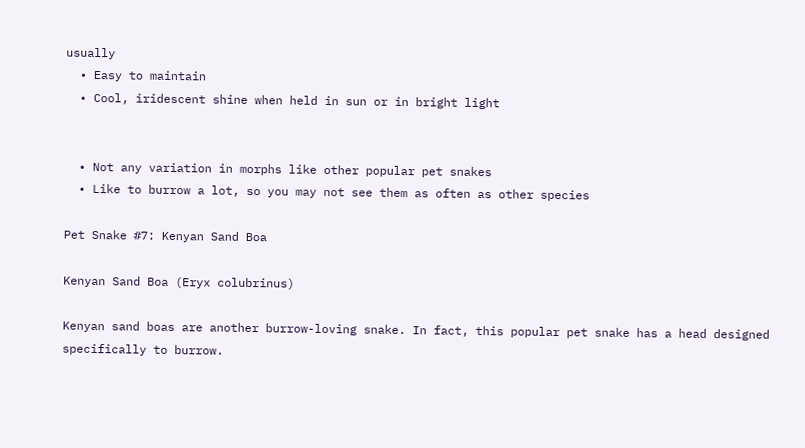usually
  • Easy to maintain
  • Cool, iridescent shine when held in sun or in bright light


  • Not any variation in morphs like other popular pet snakes
  • Like to burrow a lot, so you may not see them as often as other species

Pet Snake #7: Kenyan Sand Boa

Kenyan Sand Boa (Eryx colubrinus)

Kenyan sand boas are another burrow-loving snake. In fact, this popular pet snake has a head designed specifically to burrow.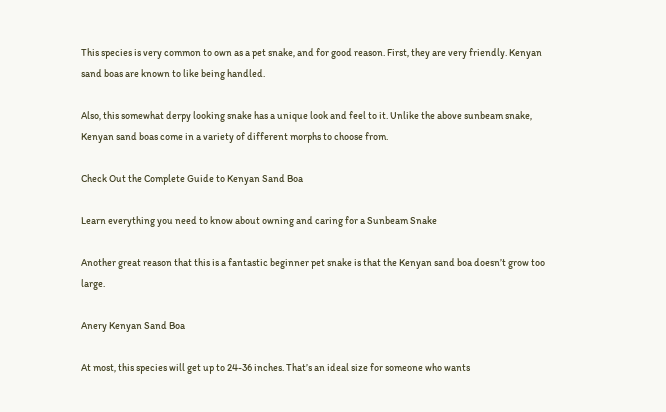This species is very common to own as a pet snake, and for good reason. First, they are very friendly. Kenyan sand boas are known to like being handled.

Also, this somewhat derpy looking snake has a unique look and feel to it. Unlike the above sunbeam snake, Kenyan sand boas come in a variety of different morphs to choose from.

Check Out the Complete Guide to Kenyan Sand Boa

Learn everything you need to know about owning and caring for a Sunbeam Snake

Another great reason that this is a fantastic beginner pet snake is that the Kenyan sand boa doesn’t grow too large.

Anery Kenyan Sand Boa

At most, this species will get up to 24-36 inches. That’s an ideal size for someone who wants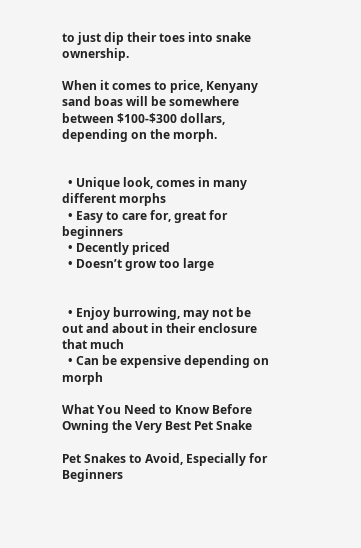to just dip their toes into snake ownership.

When it comes to price, Kenyany sand boas will be somewhere between $100-$300 dollars, depending on the morph.


  • Unique look, comes in many different morphs
  • Easy to care for, great for beginners
  • Decently priced
  • Doesn’t grow too large


  • Enjoy burrowing, may not be out and about in their enclosure that much
  • Can be expensive depending on morph

What You Need to Know Before Owning the Very Best Pet Snake

Pet Snakes to Avoid, Especially for Beginners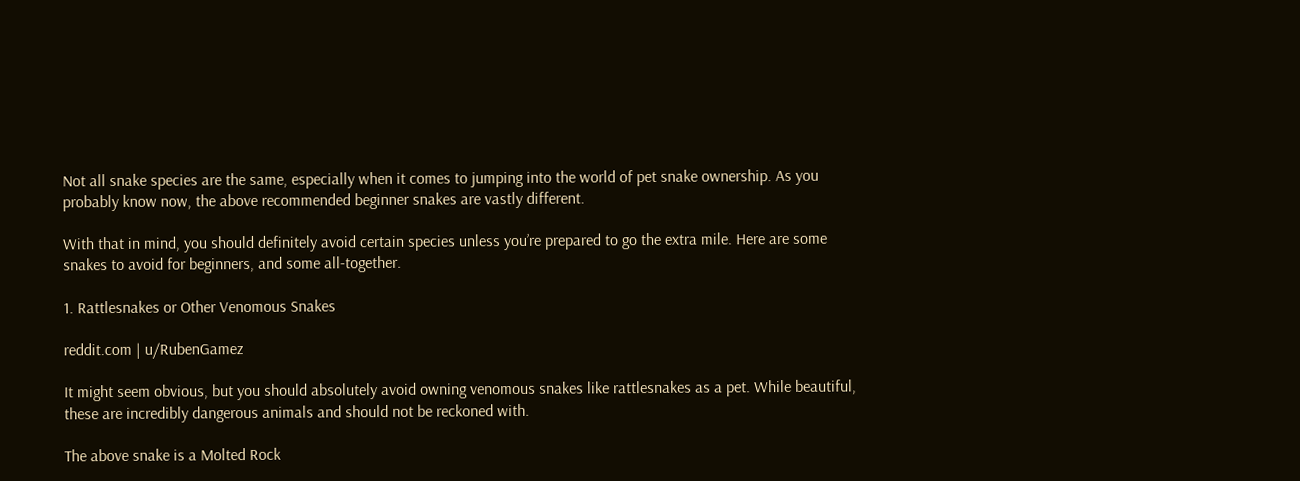Not all snake species are the same, especially when it comes to jumping into the world of pet snake ownership. As you probably know now, the above recommended beginner snakes are vastly different.

With that in mind, you should definitely avoid certain species unless you’re prepared to go the extra mile. Here are some snakes to avoid for beginners, and some all-together.

1. Rattlesnakes or Other Venomous Snakes

reddit.com | u/RubenGamez

It might seem obvious, but you should absolutely avoid owning venomous snakes like rattlesnakes as a pet. While beautiful, these are incredibly dangerous animals and should not be reckoned with.

The above snake is a Molted Rock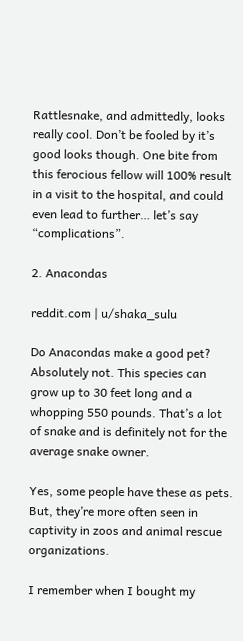Rattlesnake, and admittedly, looks really cool. Don’t be fooled by it’s good looks though. One bite from this ferocious fellow will 100% result in a visit to the hospital, and could even lead to further… let’s say “complications”.

2. Anacondas

reddit.com | u/shaka_sulu

Do Anacondas make a good pet? Absolutely not. This species can grow up to 30 feet long and a whopping 550 pounds. That’s a lot of snake and is definitely not for the average snake owner.

Yes, some people have these as pets. But, they’re more often seen in captivity in zoos and animal rescue organizations.

I remember when I bought my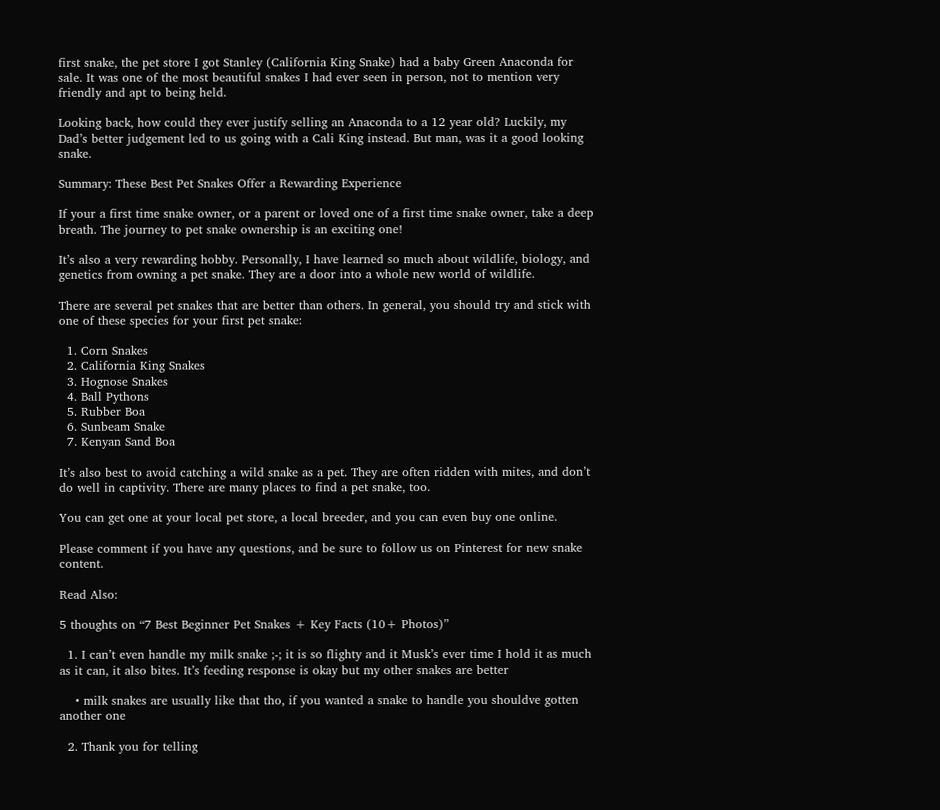first snake, the pet store I got Stanley (California King Snake) had a baby Green Anaconda for sale. It was one of the most beautiful snakes I had ever seen in person, not to mention very friendly and apt to being held.

Looking back, how could they ever justify selling an Anaconda to a 12 year old? Luckily, my Dad’s better judgement led to us going with a Cali King instead. But man, was it a good looking snake.

Summary: These Best Pet Snakes Offer a Rewarding Experience

If your a first time snake owner, or a parent or loved one of a first time snake owner, take a deep breath. The journey to pet snake ownership is an exciting one!

It’s also a very rewarding hobby. Personally, I have learned so much about wildlife, biology, and genetics from owning a pet snake. They are a door into a whole new world of wildlife.

There are several pet snakes that are better than others. In general, you should try and stick with one of these species for your first pet snake:

  1. Corn Snakes
  2. California King Snakes
  3. Hognose Snakes
  4. Ball Pythons
  5. Rubber Boa
  6. Sunbeam Snake
  7. Kenyan Sand Boa

It’s also best to avoid catching a wild snake as a pet. They are often ridden with mites, and don’t do well in captivity. There are many places to find a pet snake, too.

You can get one at your local pet store, a local breeder, and you can even buy one online.

Please comment if you have any questions, and be sure to follow us on Pinterest for new snake content.

Read Also:

5 thoughts on “7 Best Beginner Pet Snakes + Key Facts (10+ Photos)”

  1. I can’t even handle my milk snake ;-; it is so flighty and it Musk’s ever time I hold it as much as it can, it also bites. It’s feeding response is okay but my other snakes are better

    • milk snakes are usually like that tho, if you wanted a snake to handle you shouldve gotten another one

  2. Thank you for telling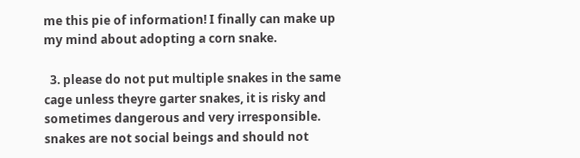me this pie of information! I finally can make up my mind about adopting a corn snake.

  3. please do not put multiple snakes in the same cage unless theyre garter snakes, it is risky and sometimes dangerous and very irresponsible. snakes are not social beings and should not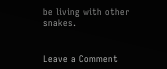be living with other snakes.


Leave a Comment